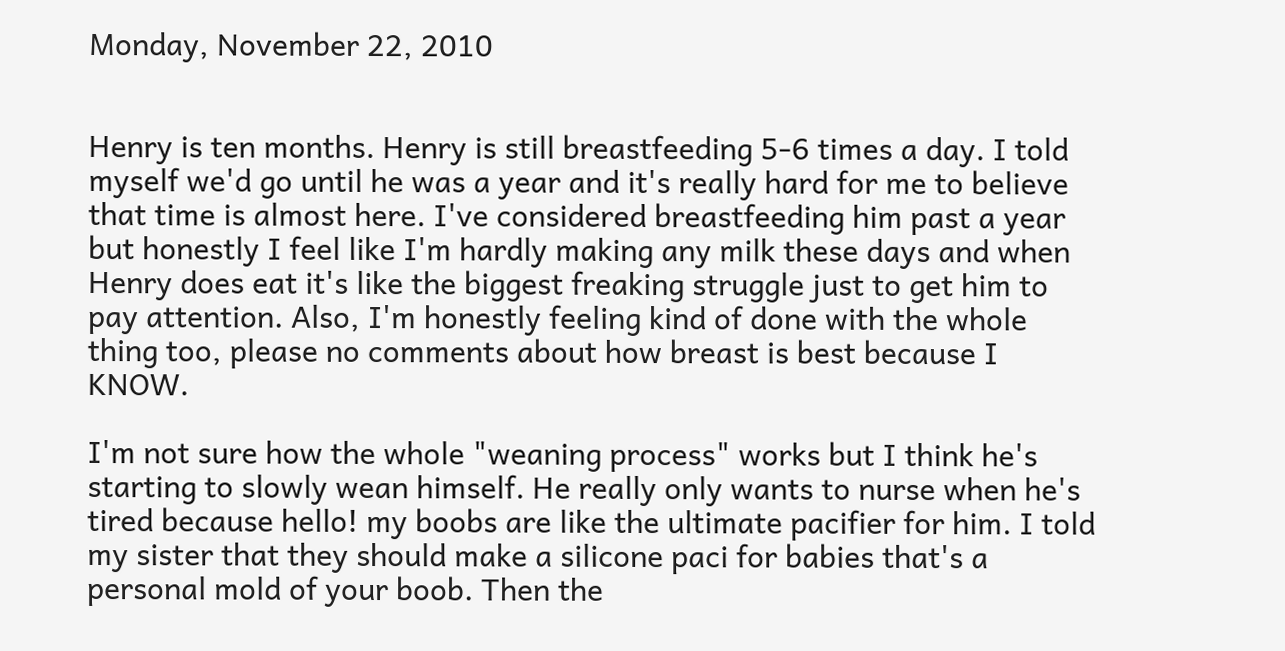Monday, November 22, 2010


Henry is ten months. Henry is still breastfeeding 5-6 times a day. I told myself we'd go until he was a year and it's really hard for me to believe that time is almost here. I've considered breastfeeding him past a year but honestly I feel like I'm hardly making any milk these days and when Henry does eat it's like the biggest freaking struggle just to get him to pay attention. Also, I'm honestly feeling kind of done with the whole thing too, please no comments about how breast is best because I KNOW.

I'm not sure how the whole "weaning process" works but I think he's starting to slowly wean himself. He really only wants to nurse when he's tired because hello! my boobs are like the ultimate pacifier for him. I told my sister that they should make a silicone paci for babies that's a personal mold of your boob. Then the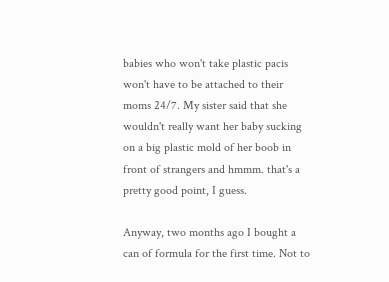babies who won't take plastic pacis won't have to be attached to their moms 24/7. My sister said that she wouldn't really want her baby sucking on a big plastic mold of her boob in front of strangers and hmmm. that's a pretty good point, I guess.

Anyway, two months ago I bought a can of formula for the first time. Not to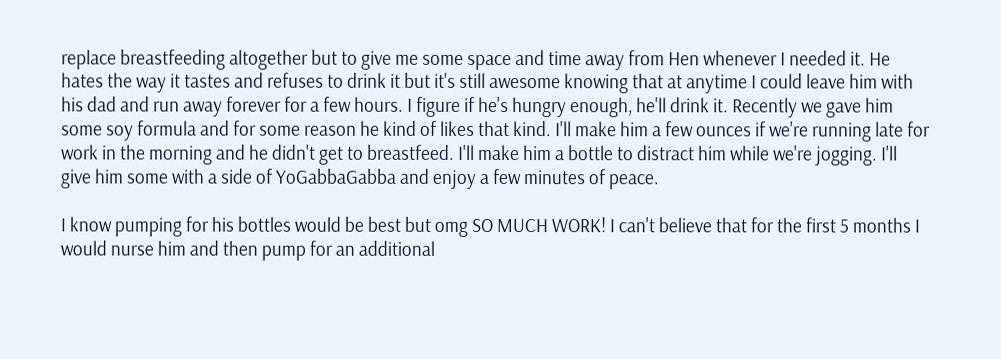replace breastfeeding altogether but to give me some space and time away from Hen whenever I needed it. He hates the way it tastes and refuses to drink it but it's still awesome knowing that at anytime I could leave him with his dad and run away forever for a few hours. I figure if he's hungry enough, he'll drink it. Recently we gave him some soy formula and for some reason he kind of likes that kind. I'll make him a few ounces if we're running late for work in the morning and he didn't get to breastfeed. I'll make him a bottle to distract him while we're jogging. I'll give him some with a side of YoGabbaGabba and enjoy a few minutes of peace.

I know pumping for his bottles would be best but omg SO MUCH WORK! I can't believe that for the first 5 months I would nurse him and then pump for an additional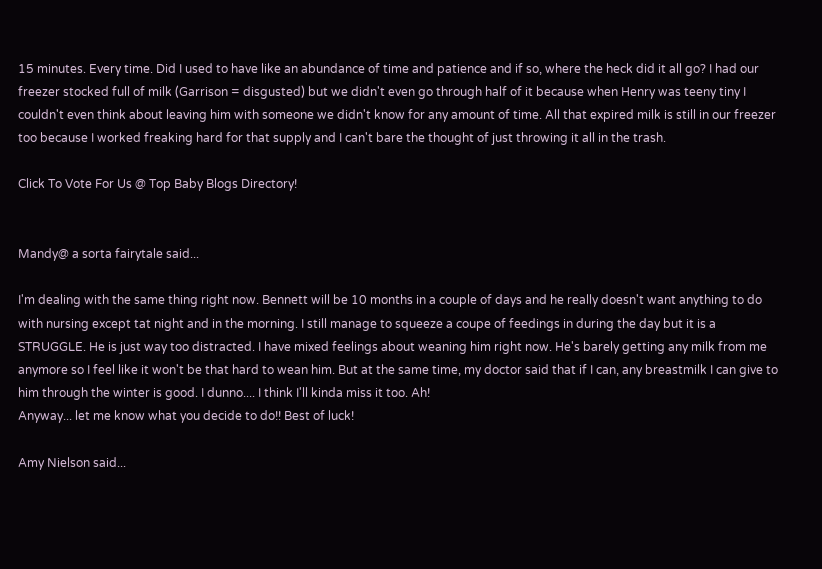15 minutes. Every time. Did I used to have like an abundance of time and patience and if so, where the heck did it all go? I had our freezer stocked full of milk (Garrison = disgusted) but we didn't even go through half of it because when Henry was teeny tiny I couldn't even think about leaving him with someone we didn't know for any amount of time. All that expired milk is still in our freezer too because I worked freaking hard for that supply and I can't bare the thought of just throwing it all in the trash.

Click To Vote For Us @ Top Baby Blogs Directory!


Mandy@ a sorta fairytale said...

I'm dealing with the same thing right now. Bennett will be 10 months in a couple of days and he really doesn't want anything to do with nursing except tat night and in the morning. I still manage to squeeze a coupe of feedings in during the day but it is a STRUGGLE. He is just way too distracted. I have mixed feelings about weaning him right now. He's barely getting any milk from me anymore so I feel like it won't be that hard to wean him. But at the same time, my doctor said that if I can, any breastmilk I can give to him through the winter is good. I dunno.... I think I'll kinda miss it too. Ah!
Anyway... let me know what you decide to do!! Best of luck!

Amy Nielson said...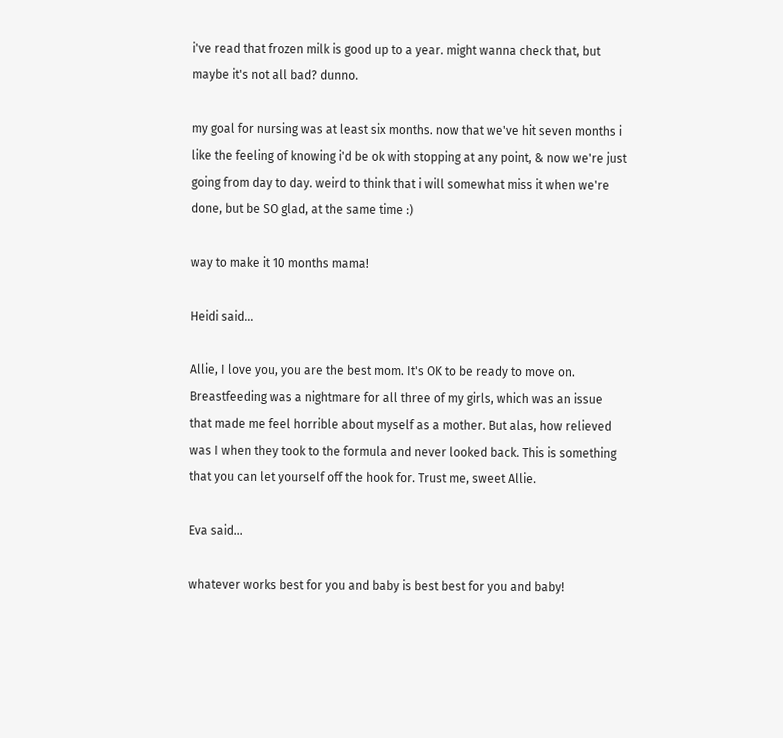i've read that frozen milk is good up to a year. might wanna check that, but maybe it's not all bad? dunno.

my goal for nursing was at least six months. now that we've hit seven months i like the feeling of knowing i'd be ok with stopping at any point, & now we're just going from day to day. weird to think that i will somewhat miss it when we're done, but be SO glad, at the same time :)

way to make it 10 months mama!

Heidi said...

Allie, I love you, you are the best mom. It's OK to be ready to move on. Breastfeeding was a nightmare for all three of my girls, which was an issue that made me feel horrible about myself as a mother. But alas, how relieved was I when they took to the formula and never looked back. This is something that you can let yourself off the hook for. Trust me, sweet Allie.

Eva said...

whatever works best for you and baby is best best for you and baby!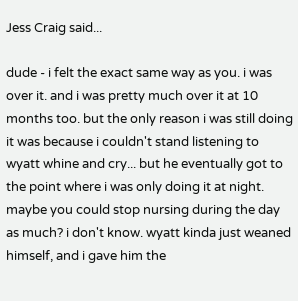Jess Craig said...

dude - i felt the exact same way as you. i was over it. and i was pretty much over it at 10 months too. but the only reason i was still doing it was because i couldn't stand listening to wyatt whine and cry... but he eventually got to the point where i was only doing it at night. maybe you could stop nursing during the day as much? i don't know. wyatt kinda just weaned himself, and i gave him the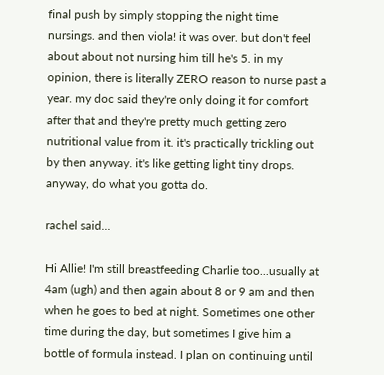final push by simply stopping the night time nursings. and then viola! it was over. but don't feel about about not nursing him till he's 5. in my opinion, there is literally ZERO reason to nurse past a year. my doc said they're only doing it for comfort after that and they're pretty much getting zero nutritional value from it. it's practically trickling out by then anyway. it's like getting light tiny drops. anyway, do what you gotta do.

rachel said...

Hi Allie! I'm still breastfeeding Charlie too...usually at 4am (ugh) and then again about 8 or 9 am and then when he goes to bed at night. Sometimes one other time during the day, but sometimes I give him a bottle of formula instead. I plan on continuing until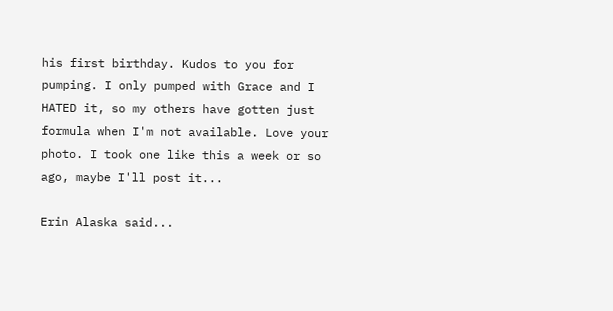his first birthday. Kudos to you for pumping. I only pumped with Grace and I HATED it, so my others have gotten just formula when I'm not available. Love your photo. I took one like this a week or so ago, maybe I'll post it...

Erin Alaska said...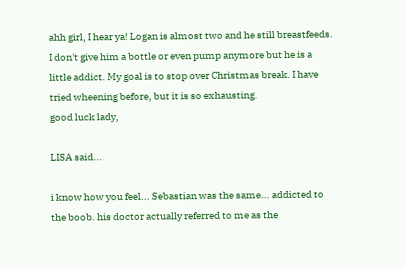ahh girl, I hear ya! Logan is almost two and he still breastfeeds. I don't give him a bottle or even pump anymore but he is a little addict. My goal is to stop over Christmas break. I have tried wheening before, but it is so exhausting.
good luck lady,

LISA said...

i know how you feel... Sebastian was the same... addicted to the boob. his doctor actually referred to me as the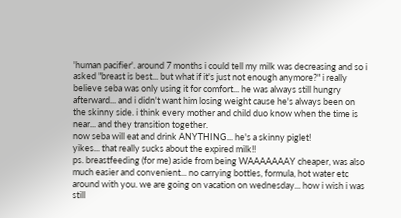'human pacifier'. around 7 months i could tell my milk was decreasing and so i asked "breast is best... but what if it's just not enough anymore?" i really believe seba was only using it for comfort... he was always still hungry afterward... and i didn't want him losing weight cause he's always been on the skinny side. i think every mother and child duo know when the time is near... and they transition together.
now seba will eat and drink ANYTHING... he's a skinny piglet!
yikes... that really sucks about the expired milk!!
ps. breastfeeding (for me) aside from being WAAAAAAAY cheaper, was also much easier and convenient... no carrying bottles, formula, hot water etc around with you. we are going on vacation on wednesday... how i wish i was still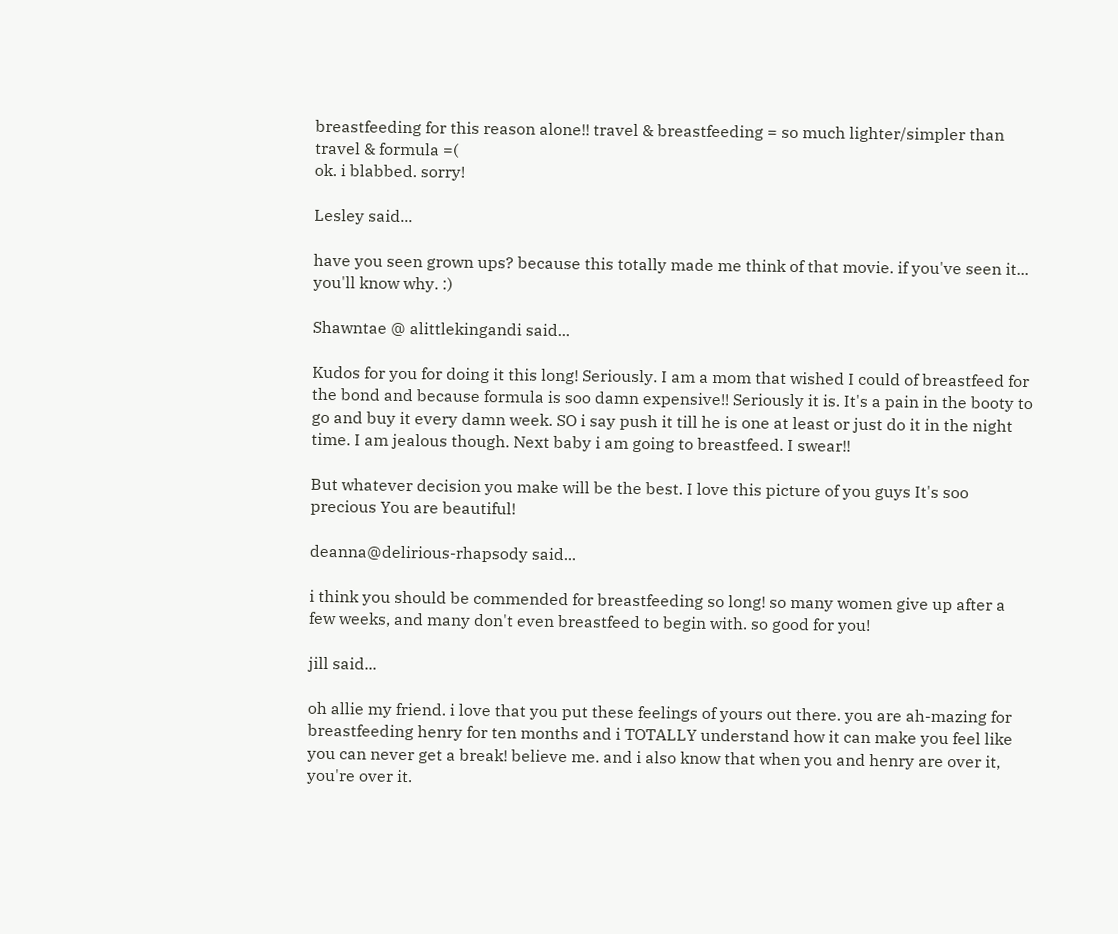breastfeeding for this reason alone!! travel & breastfeeding = so much lighter/simpler than travel & formula =(
ok. i blabbed. sorry!

Lesley said...

have you seen grown ups? because this totally made me think of that movie. if you've seen it... you'll know why. :)

Shawntae @ alittlekingandi said...

Kudos for you for doing it this long! Seriously. I am a mom that wished I could of breastfeed for the bond and because formula is soo damn expensive!! Seriously it is. It's a pain in the booty to go and buy it every damn week. SO i say push it till he is one at least or just do it in the night time. I am jealous though. Next baby i am going to breastfeed. I swear!!

But whatever decision you make will be the best. I love this picture of you guys It's soo precious You are beautiful!

deanna@delirious-rhapsody said...

i think you should be commended for breastfeeding so long! so many women give up after a few weeks, and many don't even breastfeed to begin with. so good for you!

jill said...

oh allie my friend. i love that you put these feelings of yours out there. you are ah-mazing for breastfeeding henry for ten months and i TOTALLY understand how it can make you feel like you can never get a break! believe me. and i also know that when you and henry are over it, you're over it.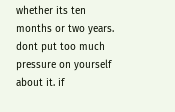whether its ten months or two years. dont put too much pressure on yourself about it. if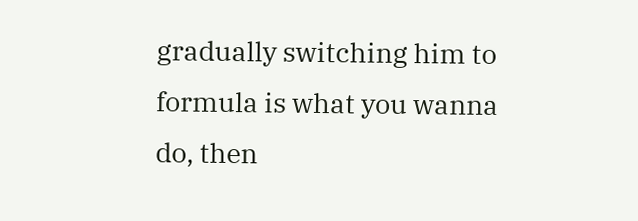gradually switching him to formula is what you wanna do, then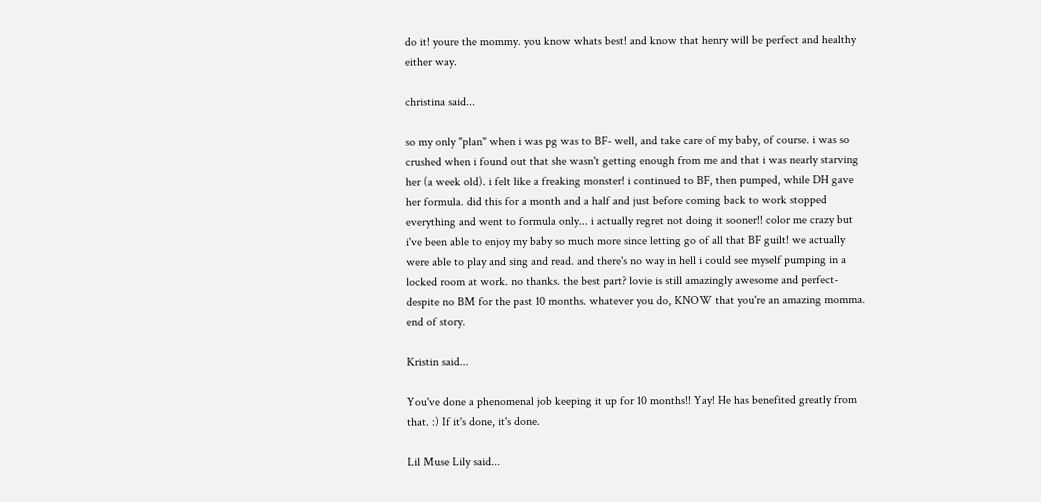do it! youre the mommy. you know whats best! and know that henry will be perfect and healthy either way.

christina said...

so my only "plan" when i was pg was to BF- well, and take care of my baby, of course. i was so crushed when i found out that she wasn't getting enough from me and that i was nearly starving her (a week old). i felt like a freaking monster! i continued to BF, then pumped, while DH gave her formula. did this for a month and a half and just before coming back to work stopped everything and went to formula only... i actually regret not doing it sooner!! color me crazy but i've been able to enjoy my baby so much more since letting go of all that BF guilt! we actually were able to play and sing and read. and there's no way in hell i could see myself pumping in a locked room at work. no thanks. the best part? lovie is still amazingly awesome and perfect- despite no BM for the past 10 months. whatever you do, KNOW that you're an amazing momma. end of story.

Kristin said...

You've done a phenomenal job keeping it up for 10 months!! Yay! He has benefited greatly from that. :) If it's done, it's done.

Lil Muse Lily said...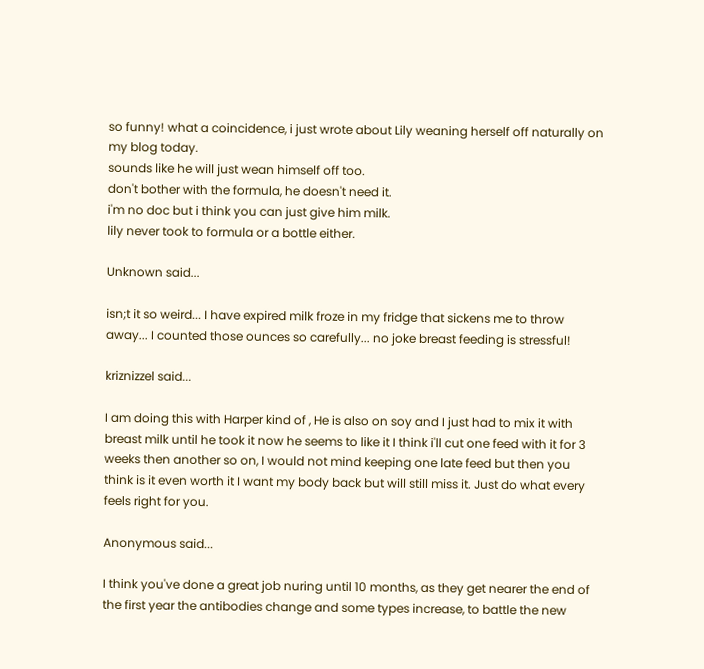so funny! what a coincidence, i just wrote about Lily weaning herself off naturally on my blog today.
sounds like he will just wean himself off too.
don't bother with the formula, he doesn't need it.
i'm no doc but i think you can just give him milk.
lily never took to formula or a bottle either.

Unknown said...

isn;t it so weird... I have expired milk froze in my fridge that sickens me to throw away... I counted those ounces so carefully... no joke breast feeding is stressful!

kriznizzel said...

I am doing this with Harper kind of , He is also on soy and I just had to mix it with breast milk until he took it now he seems to like it I think i'll cut one feed with it for 3 weeks then another so on, I would not mind keeping one late feed but then you think is it even worth it I want my body back but will still miss it. Just do what every feels right for you.

Anonymous said...

I think you've done a great job nuring until 10 months, as they get nearer the end of the first year the antibodies change and some types increase, to battle the new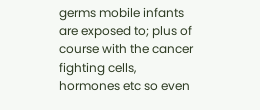germs mobile infants are exposed to; plus of course with the cancer fighting cells, hormones etc so even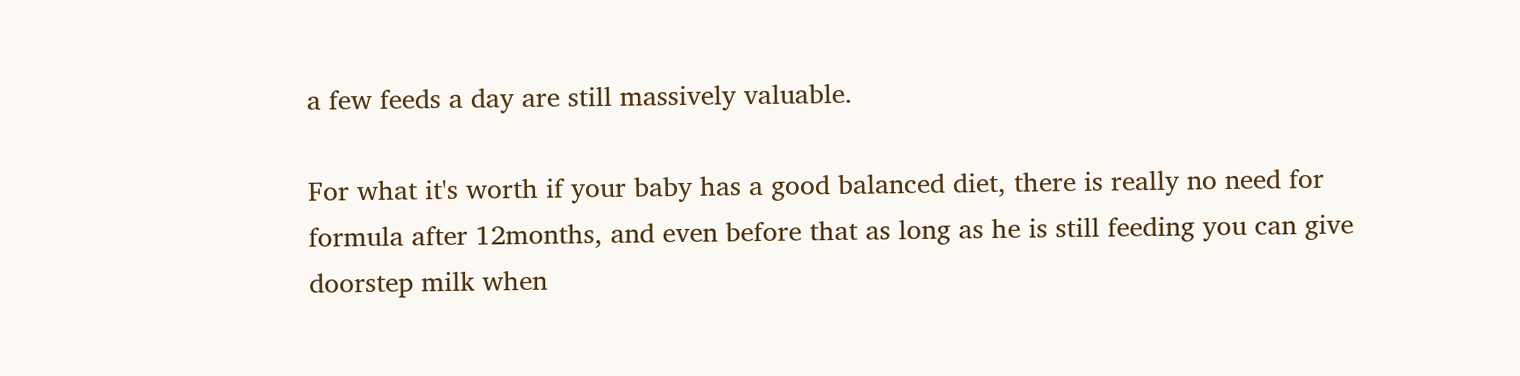a few feeds a day are still massively valuable.

For what it's worth if your baby has a good balanced diet, there is really no need for formula after 12months, and even before that as long as he is still feeding you can give doorstep milk when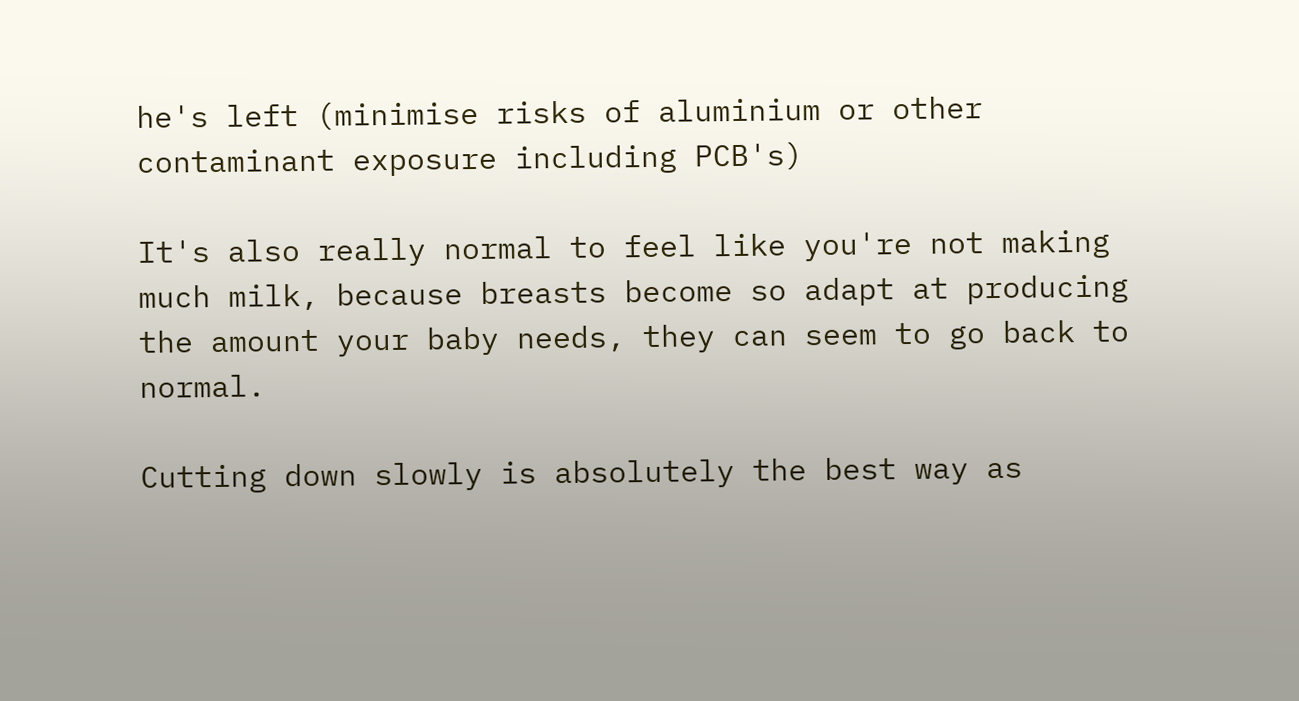he's left (minimise risks of aluminium or other contaminant exposure including PCB's)

It's also really normal to feel like you're not making much milk, because breasts become so adapt at producing the amount your baby needs, they can seem to go back to normal.

Cutting down slowly is absolutely the best way as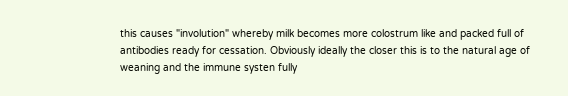this causes "involution" whereby milk becomes more colostrum like and packed full of antibodies ready for cessation. Obviously ideally the closer this is to the natural age of weaning and the immune systen fully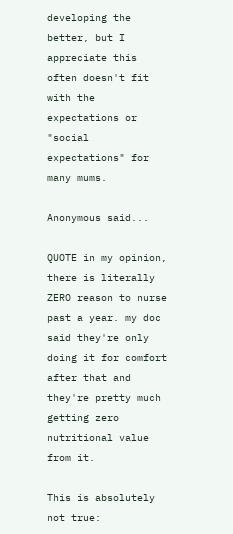developing the better, but I appreciate this often doesn't fit with the expectations or "social expectations" for many mums.

Anonymous said...

QUOTE in my opinion, there is literally ZERO reason to nurse past a year. my doc said they're only doing it for comfort after that and they're pretty much getting zero nutritional value from it.

This is absolutely not true: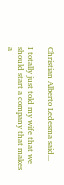Christian Alberto Ledesma said...

I totally just told my wife that we should start a company that makes a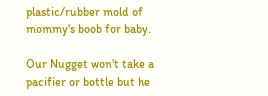plastic/rubber mold of mommy's boob for baby.

Our Nugget won't take a pacifier or bottle but he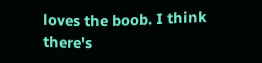loves the boob. I think there's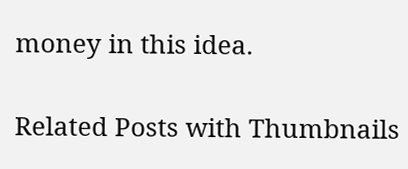money in this idea.

Related Posts with Thumbnails